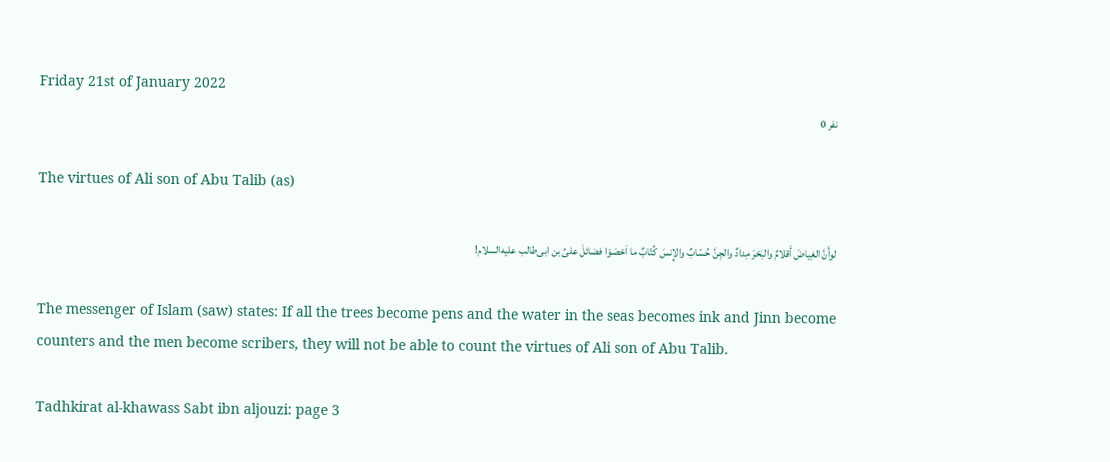Friday 21st of January 2022
نفر 0

The virtues of Ali son of Abu Talib (as)

لوأَنَّ الغِیاضَ أَقلامٌ والبَحْرَ مِدادٌ والجِنَّ حُسّابٌ والإِنسَ كُتّابٌ ما اَحْصَوْا فضائلَ علیِّ بن ابی‌طالب علیه‌السلام!

The messenger of Islam (saw) states: If all the trees become pens and the water in the seas becomes ink and Jinn become counters and the men become scribers, they will not be able to count the virtues of Ali son of Abu Talib.

Tadhkirat al-khawass Sabt ibn aljouzi: page 3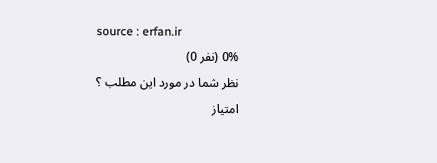source : erfan.ir
0% (نفر 0)
نظر شما در مورد این مطلب ؟
امتیاز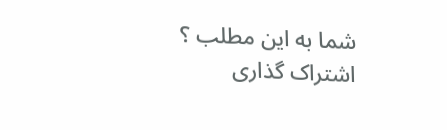شما به این مطلب ؟
اشتراک گذاری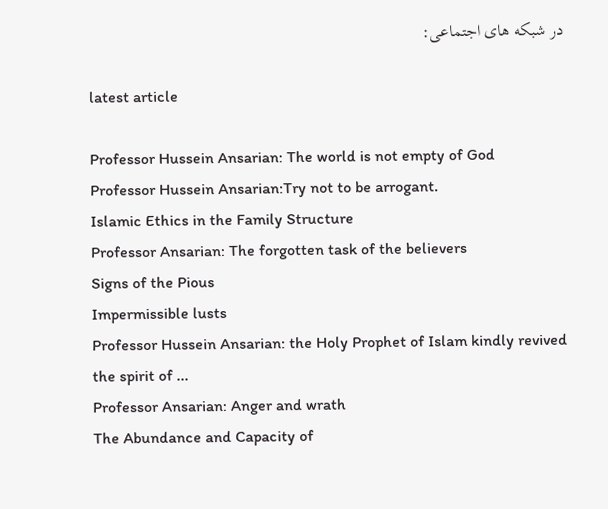در شبکه های اجتماعی:

latest article

Professor Hussein Ansarian: The world is not empty of God
Professor Hussein Ansarian:Try not to be arrogant.
Islamic Ethics in the Family Structure
Professor Ansarian: The forgotten task of the believers
Signs of the Pious
Impermissible lusts
Professor Hussein Ansarian: the Holy Prophet of Islam kindly revived the spirit of ...
Professor Ansarian: Anger and wrath
The Abundance and Capacity of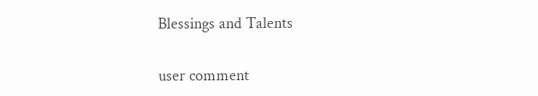Blessings and Talents

user comment